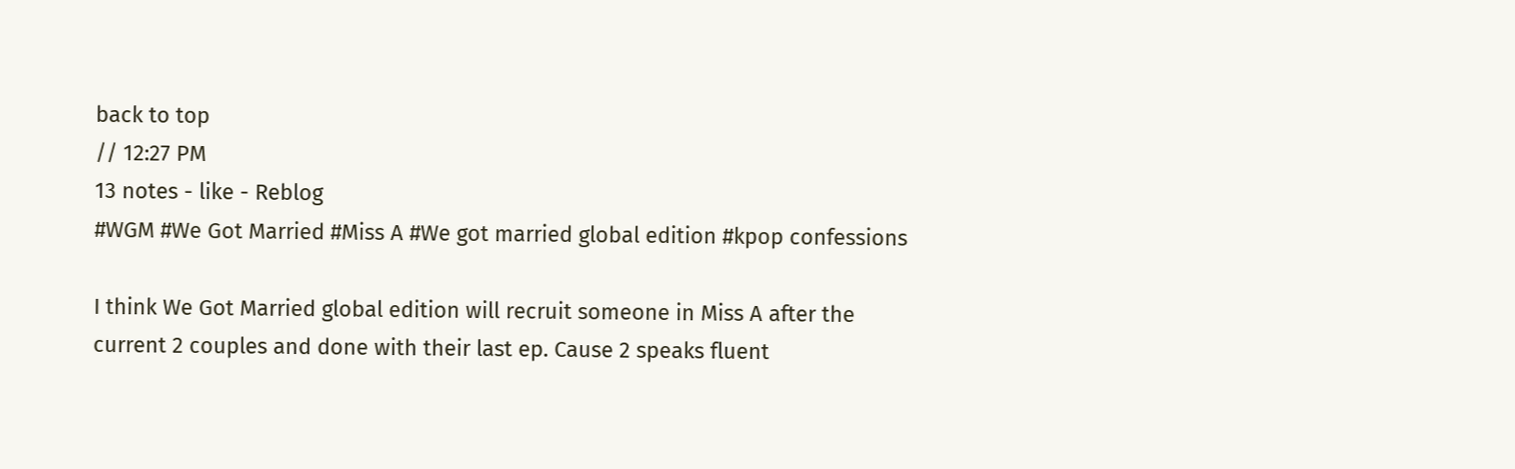back to top
// 12:27 PM
13 notes - like - Reblog
#WGM #We Got Married #Miss A #We got married global edition #kpop confessions

I think We Got Married global edition will recruit someone in Miss A after the current 2 couples and done with their last ep. Cause 2 speaks fluent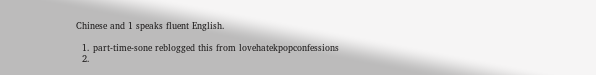Chinese and 1 speaks fluent English.

  1. part-time-sone reblogged this from lovehatekpopconfessions
  2.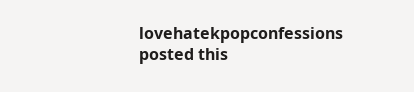lovehatekpopconfessions posted this